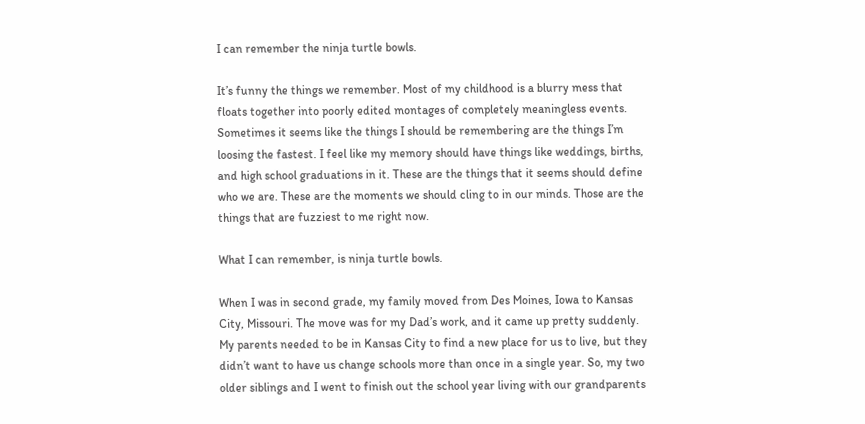I can remember the ninja turtle bowls.

It’s funny the things we remember. Most of my childhood is a blurry mess that floats together into poorly edited montages of completely meaningless events. Sometimes it seems like the things I should be remembering are the things I’m loosing the fastest. I feel like my memory should have things like weddings, births, and high school graduations in it. These are the things that it seems should define who we are. These are the moments we should cling to in our minds. Those are the things that are fuzziest to me right now.

What I can remember, is ninja turtle bowls.

When I was in second grade, my family moved from Des Moines, Iowa to Kansas City, Missouri. The move was for my Dad’s work, and it came up pretty suddenly. My parents needed to be in Kansas City to find a new place for us to live, but they didn’t want to have us change schools more than once in a single year. So, my two older siblings and I went to finish out the school year living with our grandparents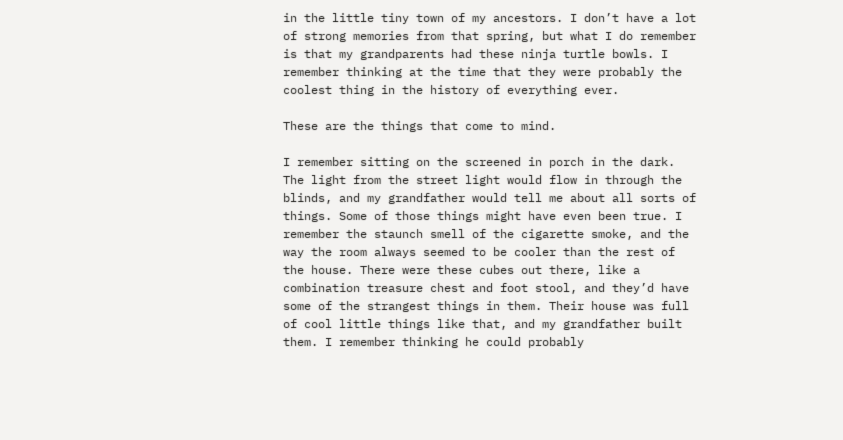in the little tiny town of my ancestors. I don’t have a lot of strong memories from that spring, but what I do remember is that my grandparents had these ninja turtle bowls. I remember thinking at the time that they were probably the coolest thing in the history of everything ever.

These are the things that come to mind.

I remember sitting on the screened in porch in the dark. The light from the street light would flow in through the blinds, and my grandfather would tell me about all sorts of things. Some of those things might have even been true. I remember the staunch smell of the cigarette smoke, and the way the room always seemed to be cooler than the rest of the house. There were these cubes out there, like a combination treasure chest and foot stool, and they’d have some of the strangest things in them. Their house was full of cool little things like that, and my grandfather built them. I remember thinking he could probably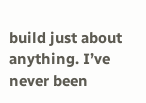build just about anything. I’ve never been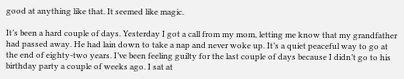good at anything like that. It seemed like magic.

It’s been a hard couple of days. Yesterday I got a call from my mom, letting me know that my grandfather had passed away. He had lain down to take a nap and never woke up. It’s a quiet peaceful way to go at the end of eighty-two years. I’ve been feeling guilty for the last couple of days because I didn’t go to his birthday party a couple of weeks ago. I sat at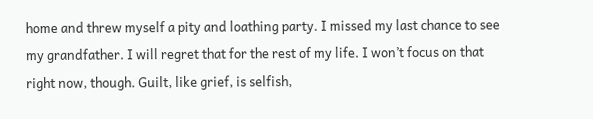home and threw myself a pity and loathing party. I missed my last chance to see my grandfather. I will regret that for the rest of my life. I won’t focus on that right now, though. Guilt, like grief, is selfish,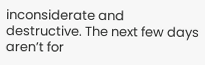inconsiderate and destructive. The next few days aren’t for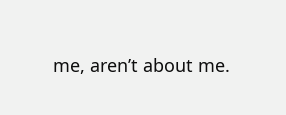me, aren’t about me.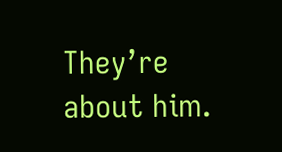They’re about him.